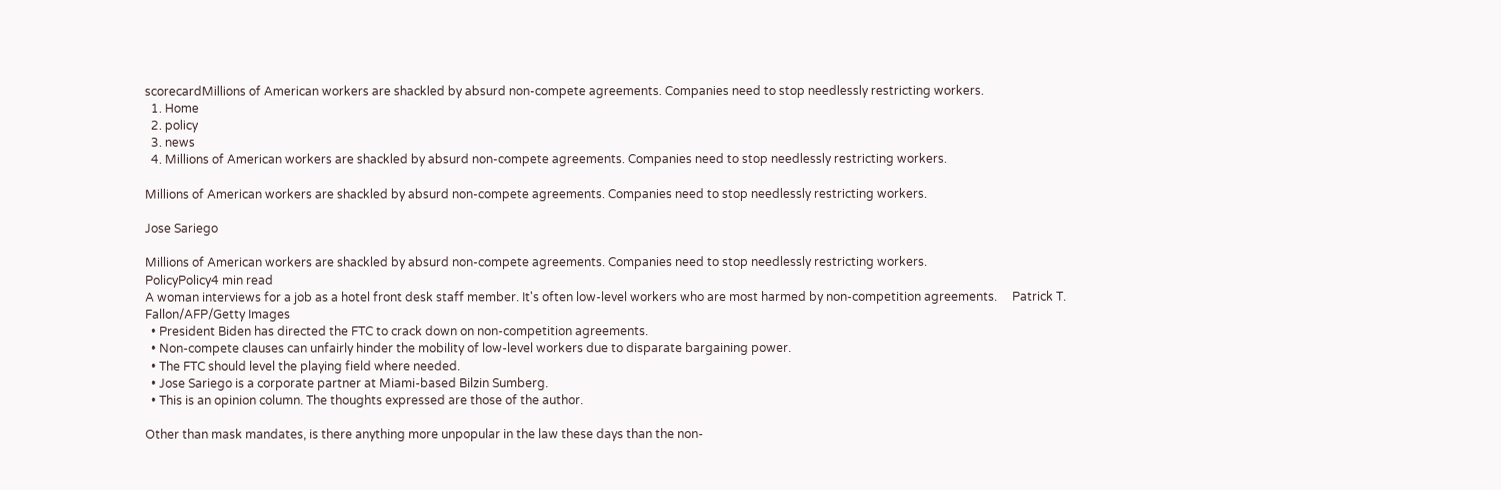scorecardMillions of American workers are shackled by absurd non-compete agreements. Companies need to stop needlessly restricting workers.
  1. Home
  2. policy
  3. news
  4. Millions of American workers are shackled by absurd non-compete agreements. Companies need to stop needlessly restricting workers.

Millions of American workers are shackled by absurd non-compete agreements. Companies need to stop needlessly restricting workers.

Jose Sariego

Millions of American workers are shackled by absurd non-compete agreements. Companies need to stop needlessly restricting workers.
PolicyPolicy4 min read
A woman interviews for a job as a hotel front desk staff member. It's often low-level workers who are most harmed by non-competition agreements.     Patrick T. Fallon/AFP/Getty Images
  • President Biden has directed the FTC to crack down on non-competition agreements.
  • Non-compete clauses can unfairly hinder the mobility of low-level workers due to disparate bargaining power.
  • The FTC should level the playing field where needed.
  • Jose Sariego is a corporate partner at Miami-based Bilzin Sumberg.
  • This is an opinion column. The thoughts expressed are those of the author.

Other than mask mandates, is there anything more unpopular in the law these days than the non-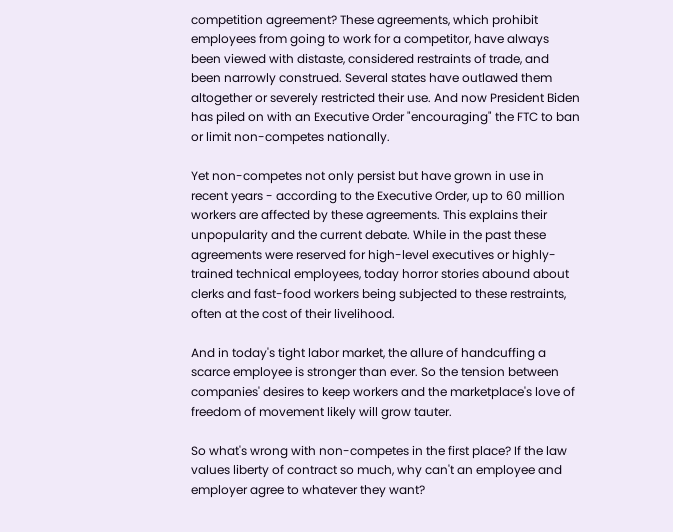competition agreement? These agreements, which prohibit employees from going to work for a competitor, have always been viewed with distaste, considered restraints of trade, and been narrowly construed. Several states have outlawed them altogether or severely restricted their use. And now President Biden has piled on with an Executive Order "encouraging" the FTC to ban or limit non-competes nationally.

Yet non-competes not only persist but have grown in use in recent years - according to the Executive Order, up to 60 million workers are affected by these agreements. This explains their unpopularity and the current debate. While in the past these agreements were reserved for high-level executives or highly-trained technical employees, today horror stories abound about clerks and fast-food workers being subjected to these restraints, often at the cost of their livelihood.

And in today's tight labor market, the allure of handcuffing a scarce employee is stronger than ever. So the tension between companies' desires to keep workers and the marketplace's love of freedom of movement likely will grow tauter.

So what's wrong with non-competes in the first place? If the law values liberty of contract so much, why can't an employee and employer agree to whatever they want?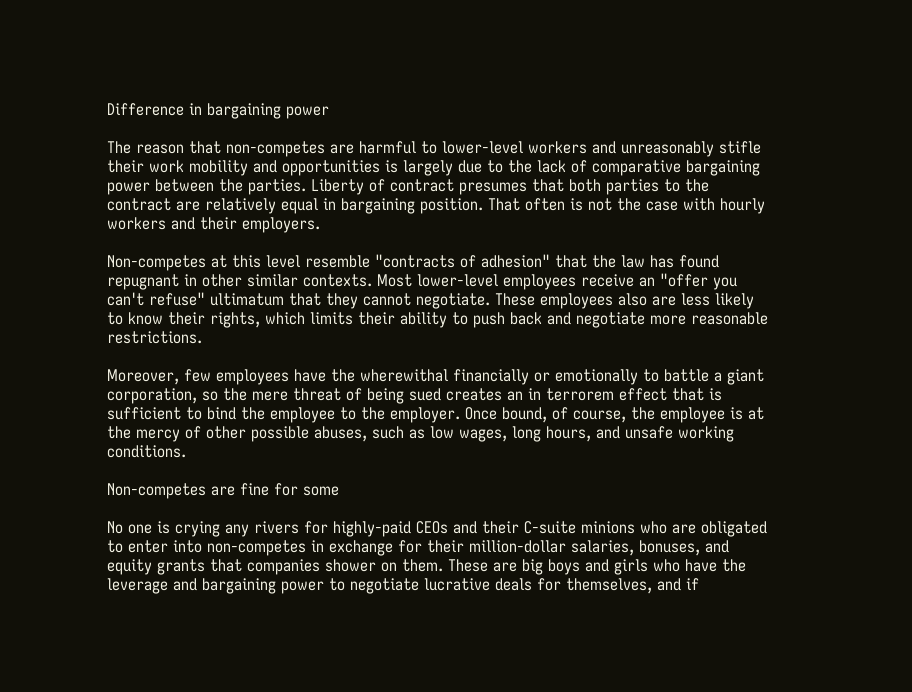Difference in bargaining power

The reason that non-competes are harmful to lower-level workers and unreasonably stifle their work mobility and opportunities is largely due to the lack of comparative bargaining power between the parties. Liberty of contract presumes that both parties to the contract are relatively equal in bargaining position. That often is not the case with hourly workers and their employers.

Non-competes at this level resemble "contracts of adhesion" that the law has found repugnant in other similar contexts. Most lower-level employees receive an "offer you can't refuse" ultimatum that they cannot negotiate. These employees also are less likely to know their rights, which limits their ability to push back and negotiate more reasonable restrictions.

Moreover, few employees have the wherewithal financially or emotionally to battle a giant corporation, so the mere threat of being sued creates an in terrorem effect that is sufficient to bind the employee to the employer. Once bound, of course, the employee is at the mercy of other possible abuses, such as low wages, long hours, and unsafe working conditions.

Non-competes are fine for some

No one is crying any rivers for highly-paid CEOs and their C-suite minions who are obligated to enter into non-competes in exchange for their million-dollar salaries, bonuses, and equity grants that companies shower on them. These are big boys and girls who have the leverage and bargaining power to negotiate lucrative deals for themselves, and if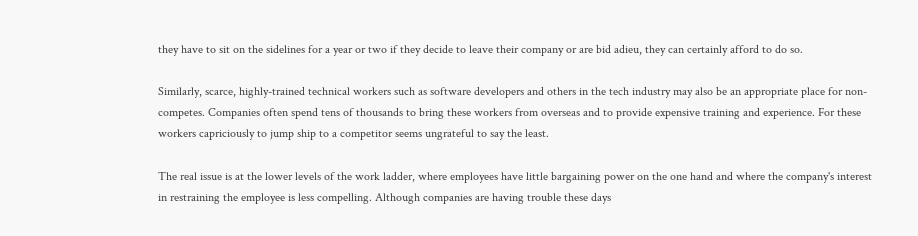they have to sit on the sidelines for a year or two if they decide to leave their company or are bid adieu, they can certainly afford to do so.

Similarly, scarce, highly-trained technical workers such as software developers and others in the tech industry may also be an appropriate place for non-competes. Companies often spend tens of thousands to bring these workers from overseas and to provide expensive training and experience. For these workers capriciously to jump ship to a competitor seems ungrateful to say the least.

The real issue is at the lower levels of the work ladder, where employees have little bargaining power on the one hand and where the company's interest in restraining the employee is less compelling. Although companies are having trouble these days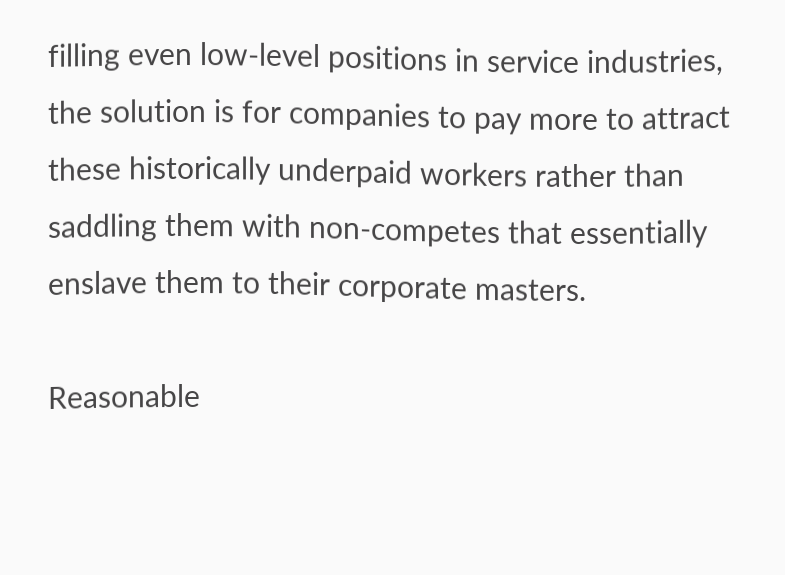filling even low-level positions in service industries, the solution is for companies to pay more to attract these historically underpaid workers rather than saddling them with non-competes that essentially enslave them to their corporate masters.

Reasonable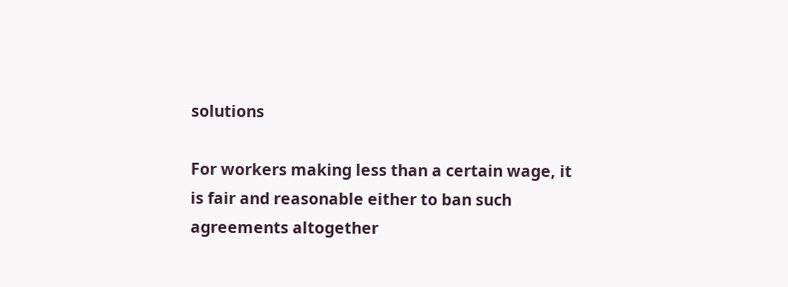solutions

For workers making less than a certain wage, it is fair and reasonable either to ban such agreements altogether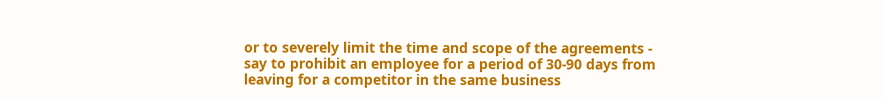or to severely limit the time and scope of the agreements - say to prohibit an employee for a period of 30-90 days from leaving for a competitor in the same business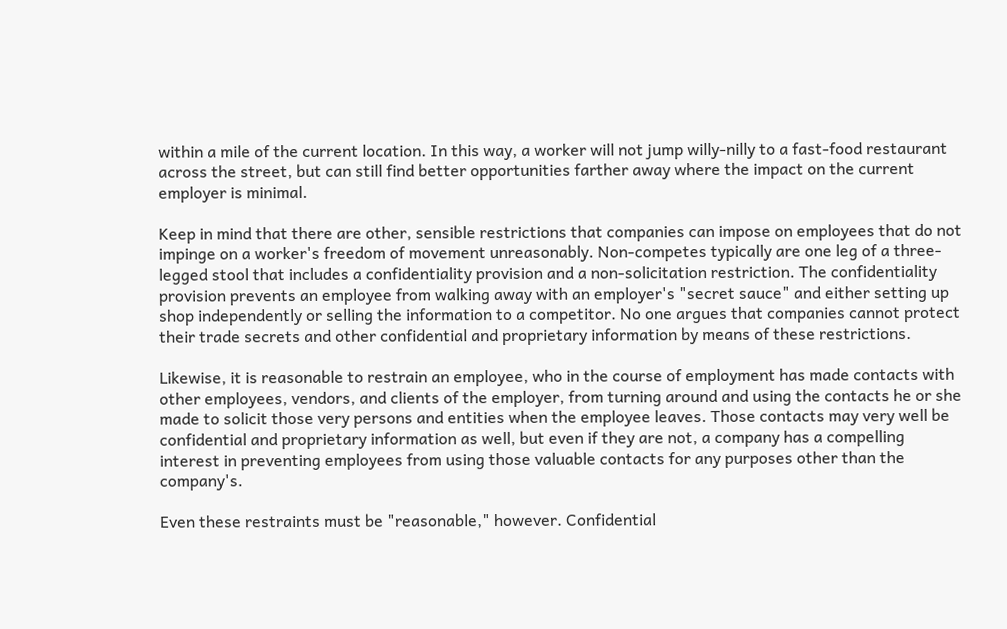within a mile of the current location. In this way, a worker will not jump willy-nilly to a fast-food restaurant across the street, but can still find better opportunities farther away where the impact on the current employer is minimal.

Keep in mind that there are other, sensible restrictions that companies can impose on employees that do not impinge on a worker's freedom of movement unreasonably. Non-competes typically are one leg of a three-legged stool that includes a confidentiality provision and a non-solicitation restriction. The confidentiality provision prevents an employee from walking away with an employer's "secret sauce" and either setting up shop independently or selling the information to a competitor. No one argues that companies cannot protect their trade secrets and other confidential and proprietary information by means of these restrictions.

Likewise, it is reasonable to restrain an employee, who in the course of employment has made contacts with other employees, vendors, and clients of the employer, from turning around and using the contacts he or she made to solicit those very persons and entities when the employee leaves. Those contacts may very well be confidential and proprietary information as well, but even if they are not, a company has a compelling interest in preventing employees from using those valuable contacts for any purposes other than the company's.

Even these restraints must be "reasonable," however. Confidential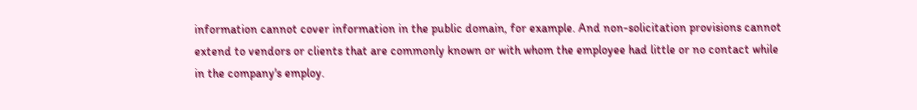information cannot cover information in the public domain, for example. And non-solicitation provisions cannot extend to vendors or clients that are commonly known or with whom the employee had little or no contact while in the company's employ.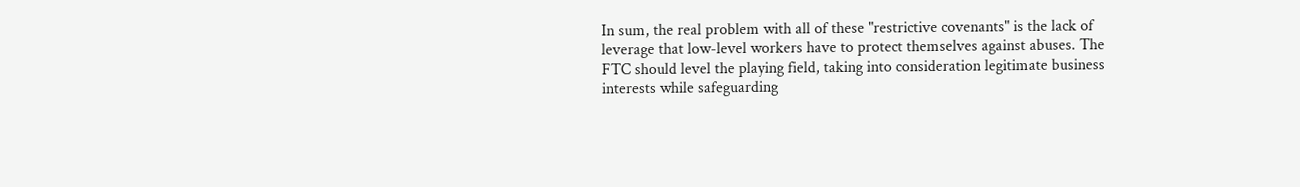In sum, the real problem with all of these "restrictive covenants" is the lack of leverage that low-level workers have to protect themselves against abuses. The FTC should level the playing field, taking into consideration legitimate business interests while safeguarding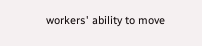workers' ability to move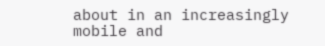about in an increasingly mobile and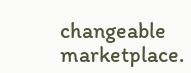changeable marketplace.